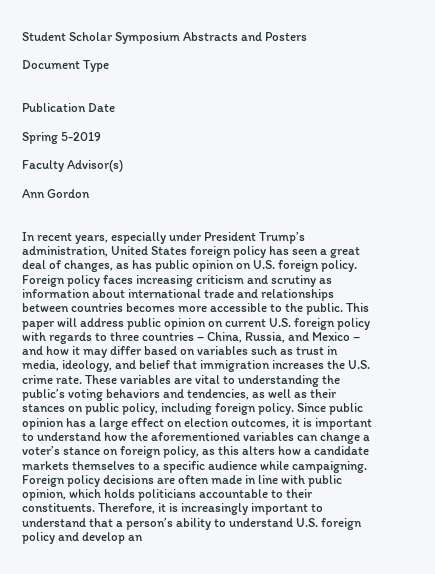Student Scholar Symposium Abstracts and Posters

Document Type


Publication Date

Spring 5-2019

Faculty Advisor(s)

Ann Gordon


In recent years, especially under President Trump’s administration, United States foreign policy has seen a great deal of changes, as has public opinion on U.S. foreign policy. Foreign policy faces increasing criticism and scrutiny as information about international trade and relationships between countries becomes more accessible to the public. This paper will address public opinion on current U.S. foreign policy with regards to three countries – China, Russia, and Mexico – and how it may differ based on variables such as trust in media, ideology, and belief that immigration increases the U.S. crime rate. These variables are vital to understanding the public’s voting behaviors and tendencies, as well as their stances on public policy, including foreign policy. Since public opinion has a large effect on election outcomes, it is important to understand how the aforementioned variables can change a voter’s stance on foreign policy, as this alters how a candidate markets themselves to a specific audience while campaigning. Foreign policy decisions are often made in line with public opinion, which holds politicians accountable to their constituents. Therefore, it is increasingly important to understand that a person’s ability to understand U.S. foreign policy and develop an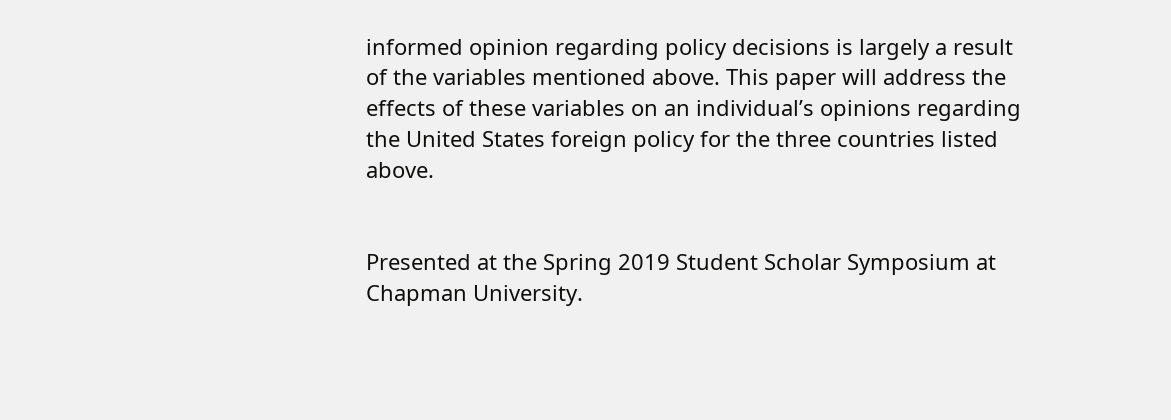informed opinion regarding policy decisions is largely a result of the variables mentioned above. This paper will address the effects of these variables on an individual’s opinions regarding the United States foreign policy for the three countries listed above.


Presented at the Spring 2019 Student Scholar Symposium at Chapman University.